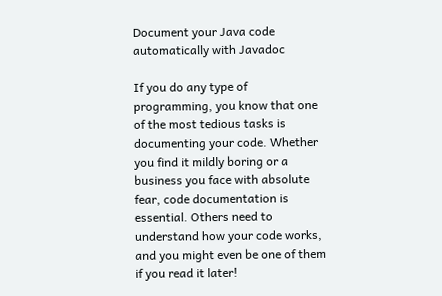Document your Java code automatically with Javadoc

If you do any type of programming, you know that one of the most tedious tasks is documenting your code. Whether you find it mildly boring or a business you face with absolute fear, code documentation is essential. Others need to understand how your code works, and you might even be one of them if you read it later!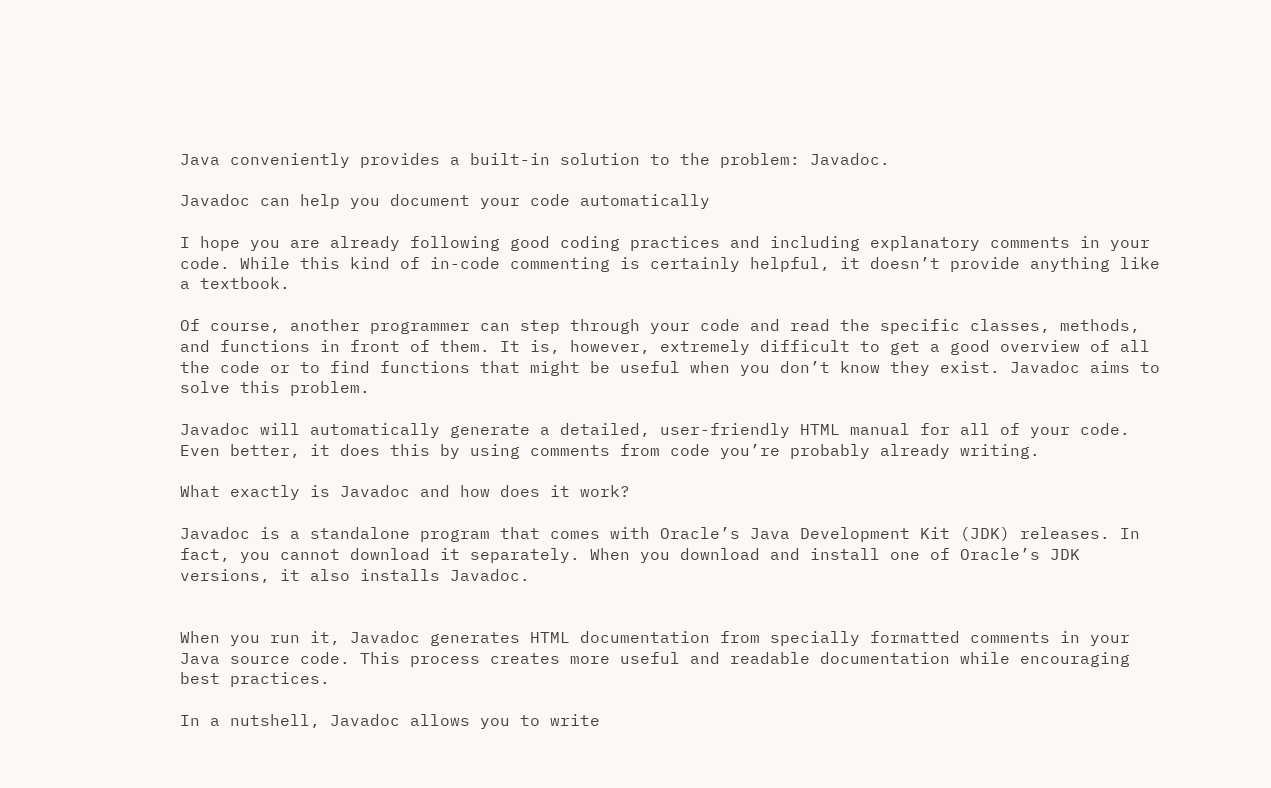Java conveniently provides a built-in solution to the problem: Javadoc.

Javadoc can help you document your code automatically

I hope you are already following good coding practices and including explanatory comments in your code. While this kind of in-code commenting is certainly helpful, it doesn’t provide anything like a textbook.

Of course, another programmer can step through your code and read the specific classes, methods, and functions in front of them. It is, however, extremely difficult to get a good overview of all the code or to find functions that might be useful when you don’t know they exist. Javadoc aims to solve this problem.

Javadoc will automatically generate a detailed, user-friendly HTML manual for all of your code. Even better, it does this by using comments from code you’re probably already writing.

What exactly is Javadoc and how does it work?

Javadoc is a standalone program that comes with Oracle’s Java Development Kit (JDK) releases. In fact, you cannot download it separately. When you download and install one of Oracle’s JDK versions, it also installs Javadoc.


When you run it, Javadoc generates HTML documentation from specially formatted comments in your Java source code. This process creates more useful and readable documentation while encouraging best practices.

In a nutshell, Javadoc allows you to write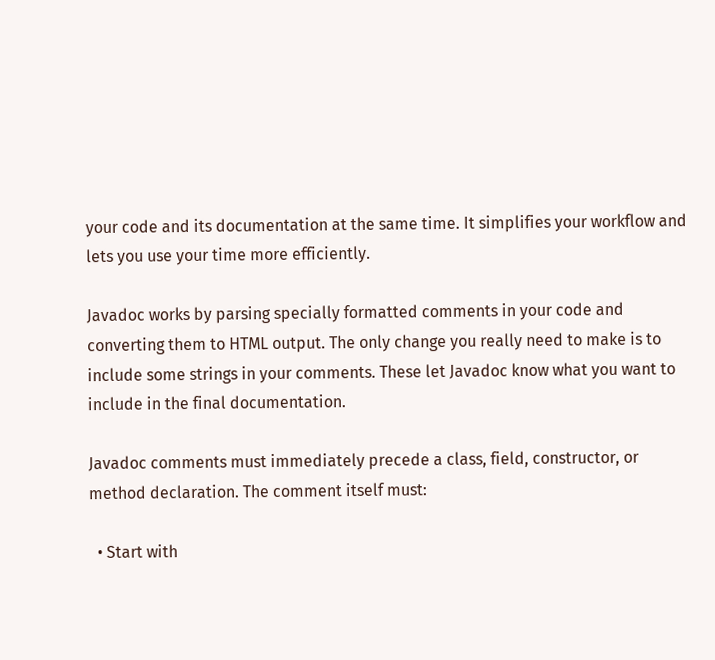your code and its documentation at the same time. It simplifies your workflow and lets you use your time more efficiently.

Javadoc works by parsing specially formatted comments in your code and converting them to HTML output. The only change you really need to make is to include some strings in your comments. These let Javadoc know what you want to include in the final documentation.

Javadoc comments must immediately precede a class, field, constructor, or method declaration. The comment itself must:

  • Start with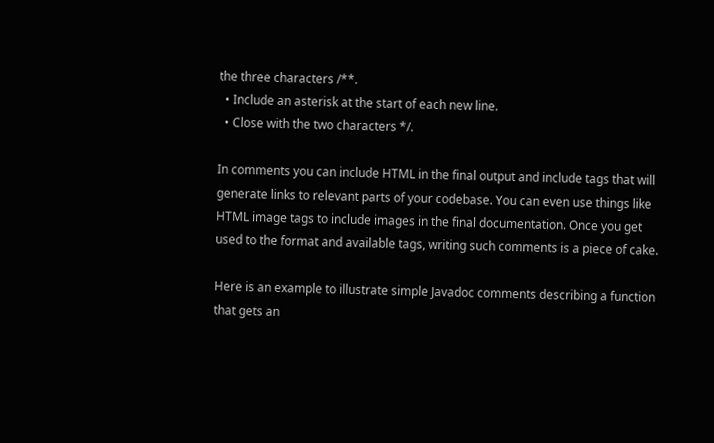the three characters /**.
  • Include an asterisk at the start of each new line.
  • Close with the two characters */.

In comments you can include HTML in the final output and include tags that will generate links to relevant parts of your codebase. You can even use things like HTML image tags to include images in the final documentation. Once you get used to the format and available tags, writing such comments is a piece of cake.

Here is an example to illustrate simple Javadoc comments describing a function that gets an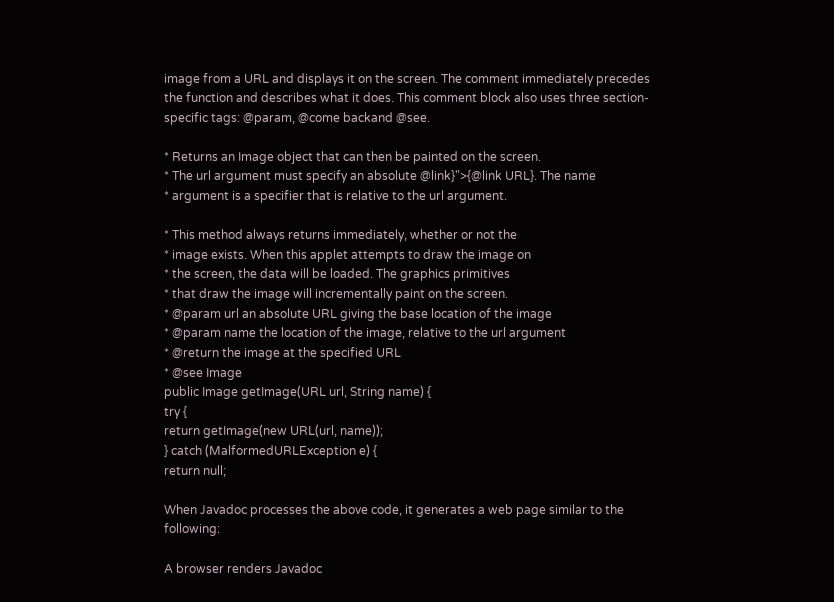image from a URL and displays it on the screen. The comment immediately precedes the function and describes what it does. This comment block also uses three section-specific tags: @param, @come backand @see.

* Returns an Image object that can then be painted on the screen.
* The url argument must specify an absolute @link}">{@link URL}. The name
* argument is a specifier that is relative to the url argument.

* This method always returns immediately, whether or not the
* image exists. When this applet attempts to draw the image on
* the screen, the data will be loaded. The graphics primitives
* that draw the image will incrementally paint on the screen.
* @param url an absolute URL giving the base location of the image
* @param name the location of the image, relative to the url argument
* @return the image at the specified URL
* @see Image
public Image getImage(URL url, String name) {
try {
return getImage(new URL(url, name));
} catch (MalformedURLException e) {
return null;

When Javadoc processes the above code, it generates a web page similar to the following:

A browser renders Javadoc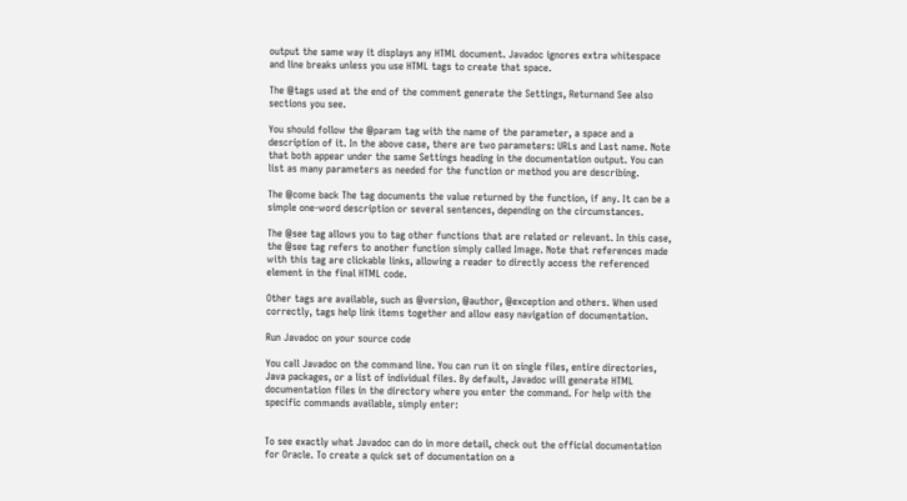output the same way it displays any HTML document. Javadoc ignores extra whitespace and line breaks unless you use HTML tags to create that space.

The @tags used at the end of the comment generate the Settings, Returnand See also sections you see.

You should follow the @param tag with the name of the parameter, a space and a description of it. In the above case, there are two parameters: URLs and Last name. Note that both appear under the same Settings heading in the documentation output. You can list as many parameters as needed for the function or method you are describing.

The @come back The tag documents the value returned by the function, if any. It can be a simple one-word description or several sentences, depending on the circumstances.

The @see tag allows you to tag other functions that are related or relevant. In this case, the @see tag refers to another function simply called Image. Note that references made with this tag are clickable links, allowing a reader to directly access the referenced element in the final HTML code.

Other tags are available, such as @version, @author, @exception and others. When used correctly, tags help link items together and allow easy navigation of documentation.

Run Javadoc on your source code

You call Javadoc on the command line. You can run it on single files, entire directories, Java packages, or a list of individual files. By default, Javadoc will generate HTML documentation files in the directory where you enter the command. For help with the specific commands available, simply enter:


To see exactly what Javadoc can do in more detail, check out the official documentation for Oracle. To create a quick set of documentation on a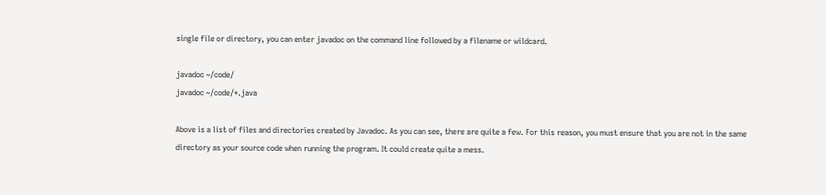single file or directory, you can enter javadoc on the command line followed by a filename or wildcard.

javadoc ~/code/
javadoc ~/code/*.java

Above is a list of files and directories created by Javadoc. As you can see, there are quite a few. For this reason, you must ensure that you are not in the same directory as your source code when running the program. It could create quite a mess.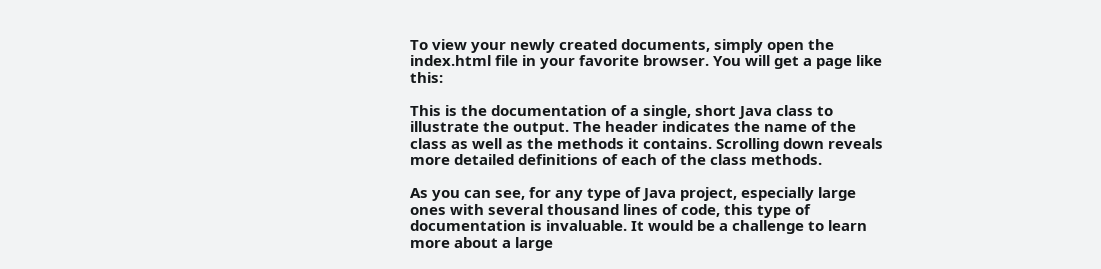To view your newly created documents, simply open the index.html file in your favorite browser. You will get a page like this:

This is the documentation of a single, short Java class to illustrate the output. The header indicates the name of the class as well as the methods it contains. Scrolling down reveals more detailed definitions of each of the class methods.

As you can see, for any type of Java project, especially large ones with several thousand lines of code, this type of documentation is invaluable. It would be a challenge to learn more about a large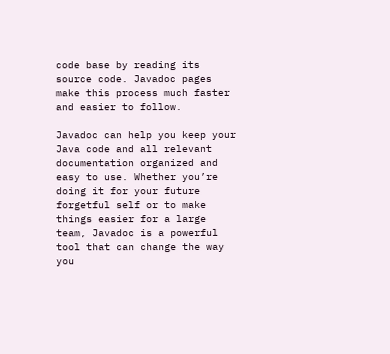code base by reading its source code. Javadoc pages make this process much faster and easier to follow.

Javadoc can help you keep your Java code and all relevant documentation organized and easy to use. Whether you’re doing it for your future forgetful self or to make things easier for a large team, Javadoc is a powerful tool that can change the way you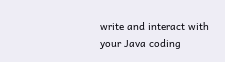write and interact with your Java coding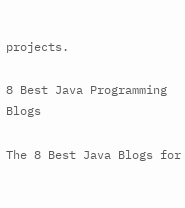projects.

8 Best Java Programming Blogs

The 8 Best Java Blogs for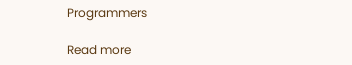Programmers

Read more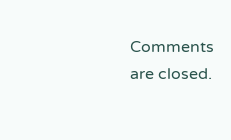Comments are closed.